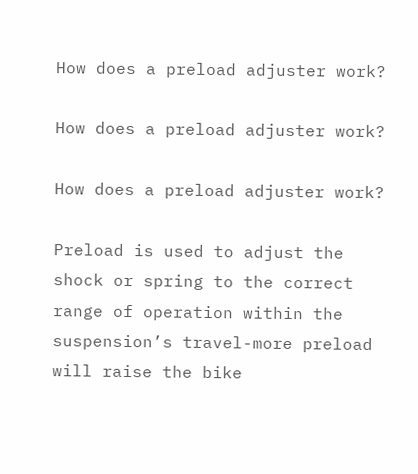How does a preload adjuster work?

How does a preload adjuster work?

How does a preload adjuster work?

Preload is used to adjust the shock or spring to the correct range of operation within the suspension’s travel-more preload will raise the bike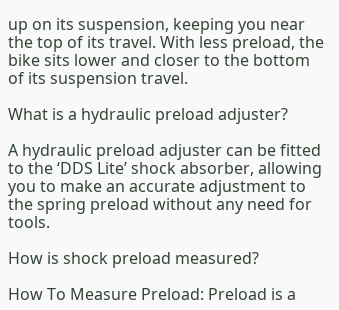up on its suspension, keeping you near the top of its travel. With less preload, the bike sits lower and closer to the bottom of its suspension travel.

What is a hydraulic preload adjuster?

A hydraulic preload adjuster can be fitted to the ‘DDS Lite’ shock absorber, allowing you to make an accurate adjustment to the spring preload without any need for tools.

How is shock preload measured?

How To Measure Preload: Preload is a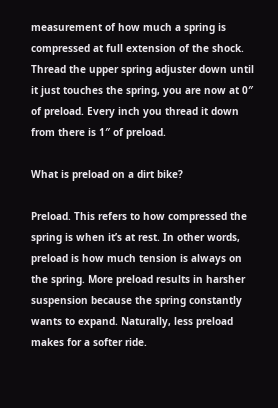measurement of how much a spring is compressed at full extension of the shock. Thread the upper spring adjuster down until it just touches the spring, you are now at 0″ of preload. Every inch you thread it down from there is 1″ of preload.

What is preload on a dirt bike?

Preload. This refers to how compressed the spring is when it’s at rest. In other words, preload is how much tension is always on the spring. More preload results in harsher suspension because the spring constantly wants to expand. Naturally, less preload makes for a softer ride.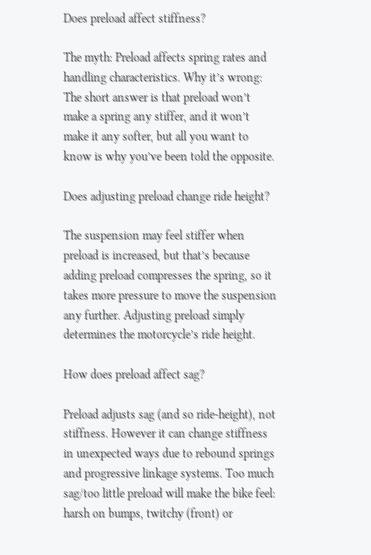Does preload affect stiffness?

The myth: Preload affects spring rates and handling characteristics. Why it’s wrong: The short answer is that preload won’t make a spring any stiffer, and it won’t make it any softer, but all you want to know is why you’ve been told the opposite.

Does adjusting preload change ride height?

The suspension may feel stiffer when preload is increased, but that’s because adding preload compresses the spring, so it takes more pressure to move the suspension any further. Adjusting preload simply determines the motorcycle’s ride height.

How does preload affect sag?

Preload adjusts sag (and so ride-height), not stiffness. However it can change stiffness in unexpected ways due to rebound springs and progressive linkage systems. Too much sag/too little preload will make the bike feel: harsh on bumps, twitchy (front) or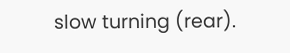slow turning (rear).